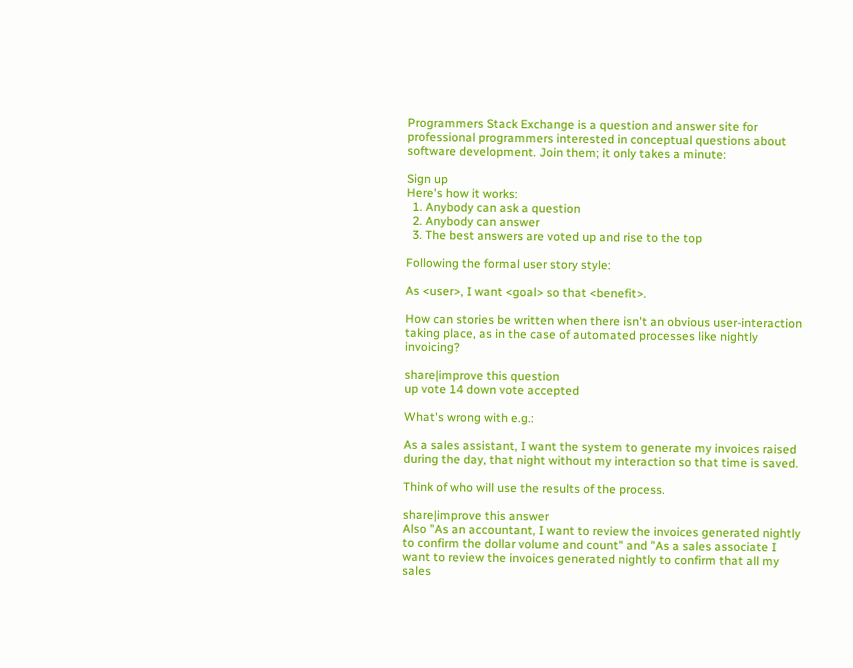Programmers Stack Exchange is a question and answer site for professional programmers interested in conceptual questions about software development. Join them; it only takes a minute:

Sign up
Here's how it works:
  1. Anybody can ask a question
  2. Anybody can answer
  3. The best answers are voted up and rise to the top

Following the formal user story style:

As <user>, I want <goal> so that <benefit>.

How can stories be written when there isn't an obvious user-interaction taking place, as in the case of automated processes like nightly invoicing?

share|improve this question
up vote 14 down vote accepted

What's wrong with e.g.:

As a sales assistant, I want the system to generate my invoices raised during the day, that night without my interaction so that time is saved.

Think of who will use the results of the process.

share|improve this answer
Also "As an accountant, I want to review the invoices generated nightly to confirm the dollar volume and count" and "As a sales associate I want to review the invoices generated nightly to confirm that all my sales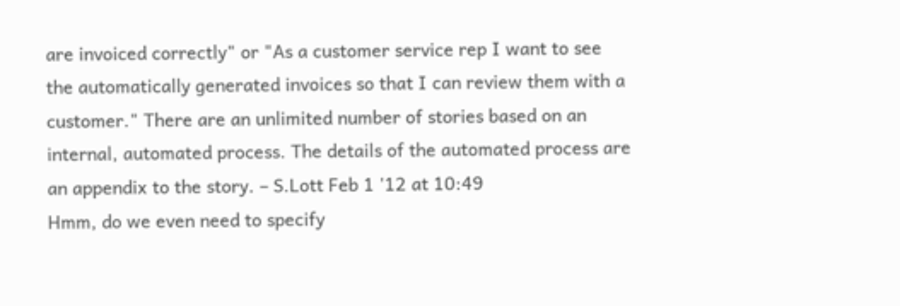are invoiced correctly" or "As a customer service rep I want to see the automatically generated invoices so that I can review them with a customer." There are an unlimited number of stories based on an internal, automated process. The details of the automated process are an appendix to the story. – S.Lott Feb 1 '12 at 10:49
Hmm, do we even need to specify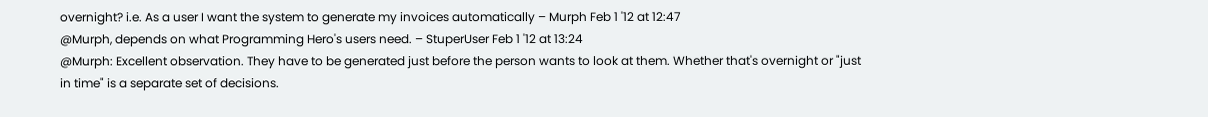overnight? i.e. As a user I want the system to generate my invoices automatically – Murph Feb 1 '12 at 12:47
@Murph, depends on what Programming Hero's users need. – StuperUser Feb 1 '12 at 13:24
@Murph: Excellent observation. They have to be generated just before the person wants to look at them. Whether that's overnight or "just in time" is a separate set of decisions.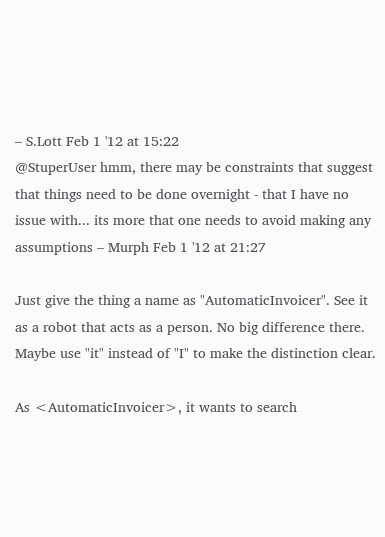– S.Lott Feb 1 '12 at 15:22
@StuperUser hmm, there may be constraints that suggest that things need to be done overnight - that I have no issue with... its more that one needs to avoid making any assumptions – Murph Feb 1 '12 at 21:27

Just give the thing a name as "AutomaticInvoicer". See it as a robot that acts as a person. No big difference there. Maybe use "it" instead of "I" to make the distinction clear.

As <AutomaticInvoicer>, it wants to search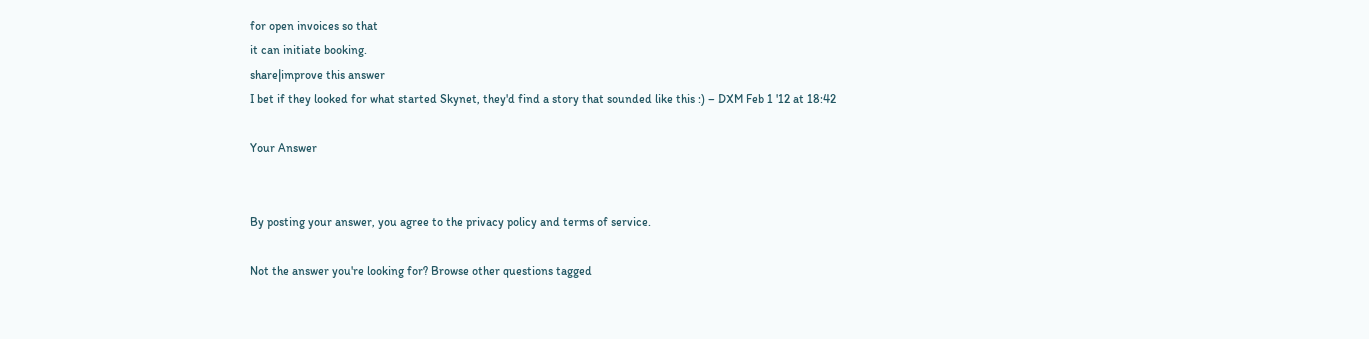for open invoices so that
it can initiate booking.
share|improve this answer
I bet if they looked for what started Skynet, they'd find a story that sounded like this :) – DXM Feb 1 '12 at 18:42

Your Answer


By posting your answer, you agree to the privacy policy and terms of service.

Not the answer you're looking for? Browse other questions tagged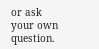or ask your own question.